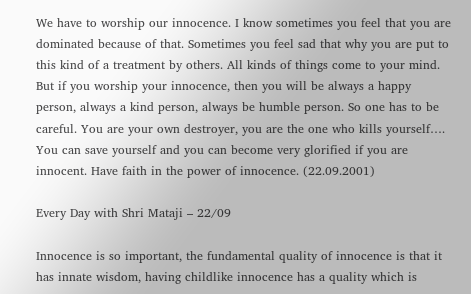We have to worship our innocence. I know sometimes you feel that you are dominated because of that. Sometimes you feel sad that why you are put to this kind of a treatment by others. All kinds of things come to your mind. But if you worship your innocence, then you will be always a happy person, always a kind person, always be humble person. So one has to be careful. You are your own destroyer, you are the one who kills yourself…. You can save yourself and you can become very glorified if you are innocent. Have faith in the power of innocence. (22.09.2001)

Every Day with Shri Mataji – 22/09

Innocence is so important, the fundamental quality of innocence is that it has innate wisdom, having childlike innocence has a quality which is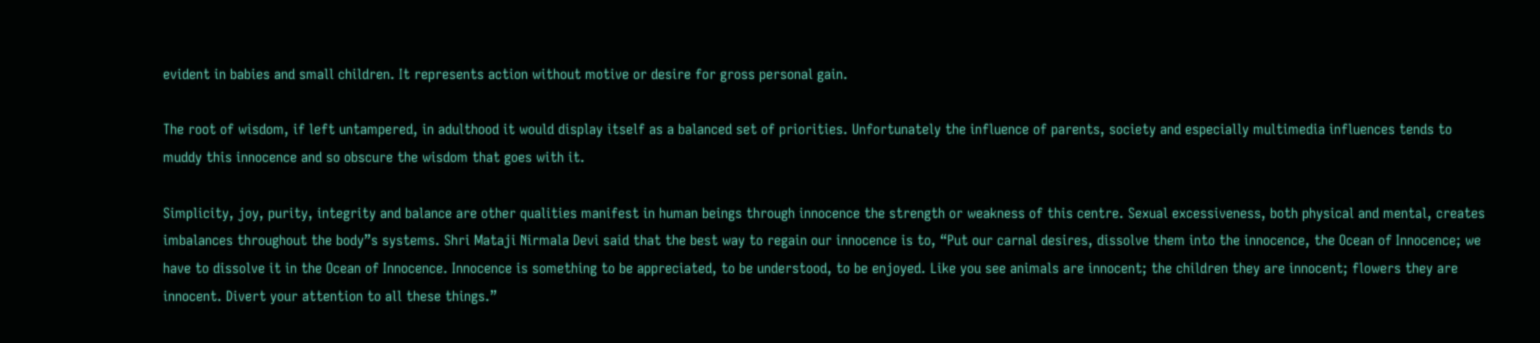evident in babies and small children. It represents action without motive or desire for gross personal gain.

The root of wisdom, if left untampered, in adulthood it would display itself as a balanced set of priorities. Unfortunately the influence of parents, society and especially multimedia influences tends to muddy this innocence and so obscure the wisdom that goes with it.

Simplicity, joy, purity, integrity and balance are other qualities manifest in human beings through innocence the strength or weakness of this centre. Sexual excessiveness, both physical and mental, creates imbalances throughout the body”s systems. Shri Mataji Nirmala Devi said that the best way to regain our innocence is to, “Put our carnal desires, dissolve them into the innocence, the Ocean of Innocence; we have to dissolve it in the Ocean of Innocence. Innocence is something to be appreciated, to be understood, to be enjoyed. Like you see animals are innocent; the children they are innocent; flowers they are innocent. Divert your attention to all these things.”